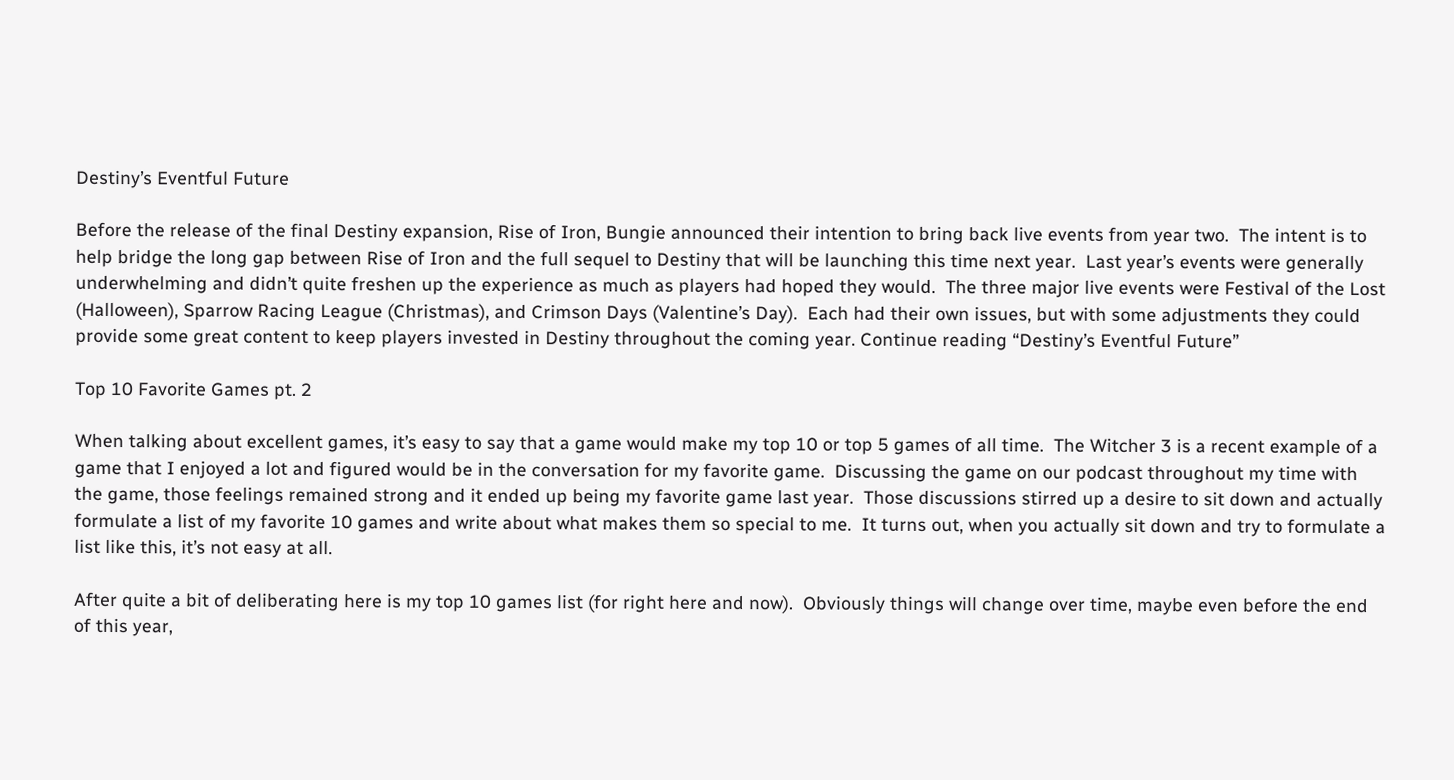Destiny’s Eventful Future

Before the release of the final Destiny expansion, Rise of Iron, Bungie announced their intention to bring back live events from year two.  The intent is to help bridge the long gap between Rise of Iron and the full sequel to Destiny that will be launching this time next year.  Last year’s events were generally underwhelming and didn’t quite freshen up the experience as much as players had hoped they would.  The three major live events were Festival of the Lost (Halloween), Sparrow Racing League (Christmas), and Crimson Days (Valentine’s Day).  Each had their own issues, but with some adjustments they could provide some great content to keep players invested in Destiny throughout the coming year. Continue reading “Destiny’s Eventful Future”

Top 10 Favorite Games pt. 2

When talking about excellent games, it’s easy to say that a game would make my top 10 or top 5 games of all time.  The Witcher 3 is a recent example of a game that I enjoyed a lot and figured would be in the conversation for my favorite game.  Discussing the game on our podcast throughout my time with the game, those feelings remained strong and it ended up being my favorite game last year.  Those discussions stirred up a desire to sit down and actually formulate a list of my favorite 10 games and write about what makes them so special to me.  It turns out, when you actually sit down and try to formulate a list like this, it’s not easy at all.

After quite a bit of deliberating here is my top 10 games list (for right here and now).  Obviously things will change over time, maybe even before the end of this year,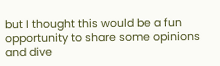but I thought this would be a fun opportunity to share some opinions and dive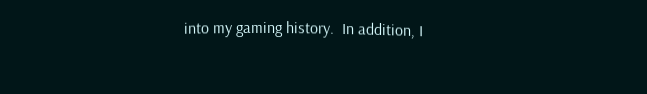into my gaming history.  In addition, I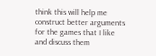think this will help me construct better arguments for the games that I like and discuss them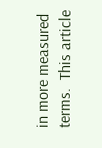in more measured terms.  This article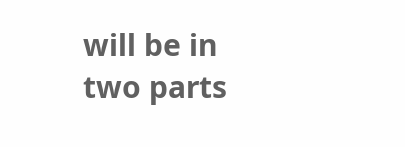will be in two parts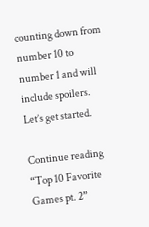counting down from number 10 to number 1 and will include spoilers.  Let’s get started.

Continue reading “Top 10 Favorite Games pt. 2”